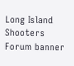Long Island Shooters Forum banner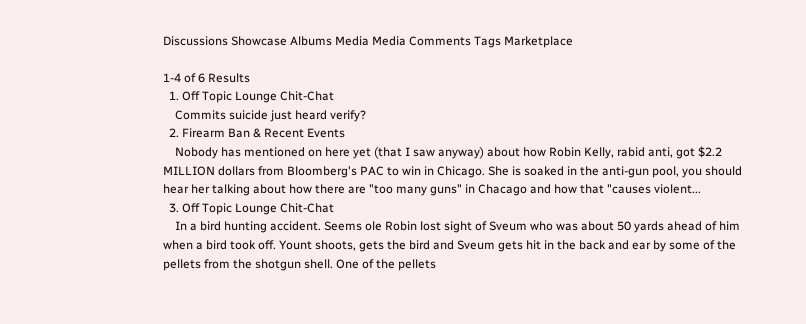Discussions Showcase Albums Media Media Comments Tags Marketplace

1-4 of 6 Results
  1. Off Topic Lounge Chit-Chat
    Commits suicide just heard verify?
  2. Firearm Ban & Recent Events
    Nobody has mentioned on here yet (that I saw anyway) about how Robin Kelly, rabid anti, got $2.2 MILLION dollars from Bloomberg's PAC to win in Chicago. She is soaked in the anti-gun pool, you should hear her talking about how there are "too many guns" in Chacago and how that "causes violent...
  3. Off Topic Lounge Chit-Chat
    In a bird hunting accident. Seems ole Robin lost sight of Sveum who was about 50 yards ahead of him when a bird took off. Yount shoots, gets the bird and Sveum gets hit in the back and ear by some of the pellets from the shotgun shell. One of the pellets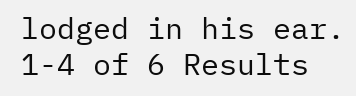lodged in his ear.
1-4 of 6 Results